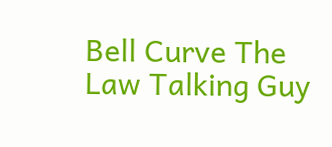Bell Curve The Law Talking Guy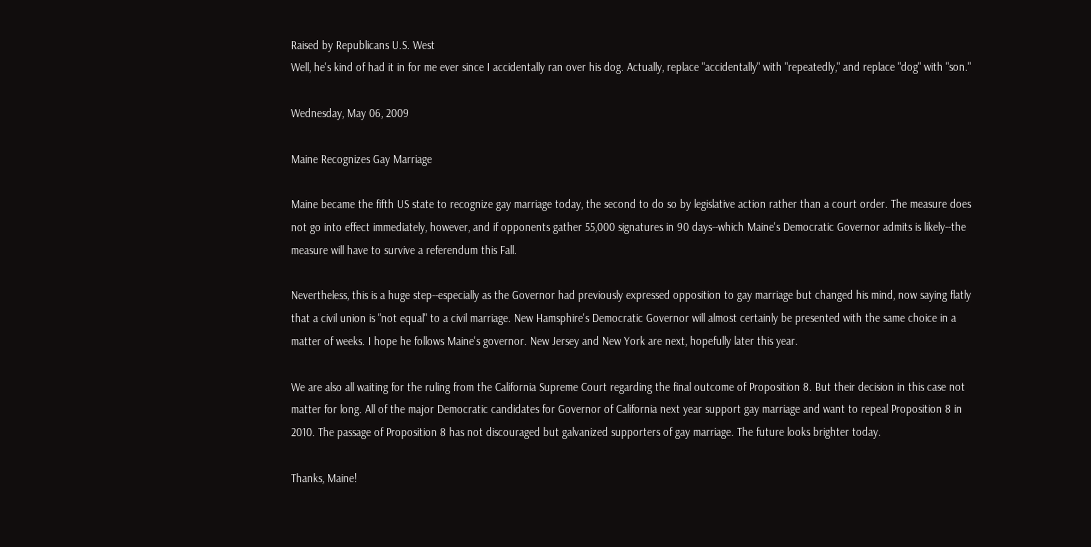Raised by Republicans U.S. West
Well, he's kind of had it in for me ever since I accidentally ran over his dog. Actually, replace "accidentally" with "repeatedly," and replace "dog" with "son."

Wednesday, May 06, 2009

Maine Recognizes Gay Marriage

Maine became the fifth US state to recognize gay marriage today, the second to do so by legislative action rather than a court order. The measure does not go into effect immediately, however, and if opponents gather 55,000 signatures in 90 days--which Maine's Democratic Governor admits is likely--the measure will have to survive a referendum this Fall.

Nevertheless, this is a huge step--especially as the Governor had previously expressed opposition to gay marriage but changed his mind, now saying flatly that a civil union is "not equal" to a civil marriage. New Hamsphire's Democratic Governor will almost certainly be presented with the same choice in a matter of weeks. I hope he follows Maine's governor. New Jersey and New York are next, hopefully later this year.

We are also all waiting for the ruling from the California Supreme Court regarding the final outcome of Proposition 8. But their decision in this case not matter for long. All of the major Democratic candidates for Governor of California next year support gay marriage and want to repeal Proposition 8 in 2010. The passage of Proposition 8 has not discouraged but galvanized supporters of gay marriage. The future looks brighter today.

Thanks, Maine!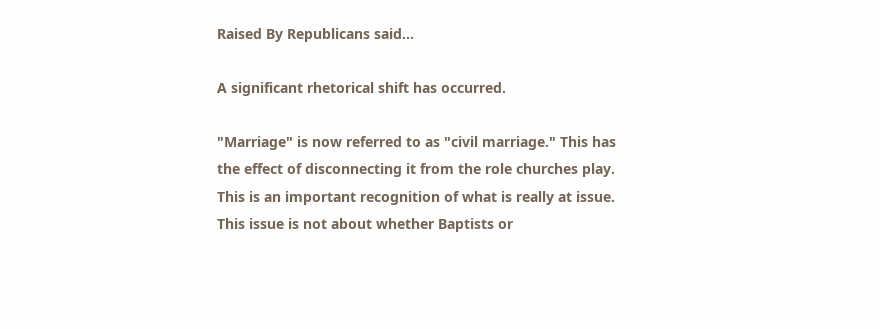Raised By Republicans said...

A significant rhetorical shift has occurred.

"Marriage" is now referred to as "civil marriage." This has the effect of disconnecting it from the role churches play. This is an important recognition of what is really at issue. This issue is not about whether Baptists or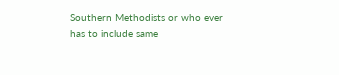Southern Methodists or who ever has to include same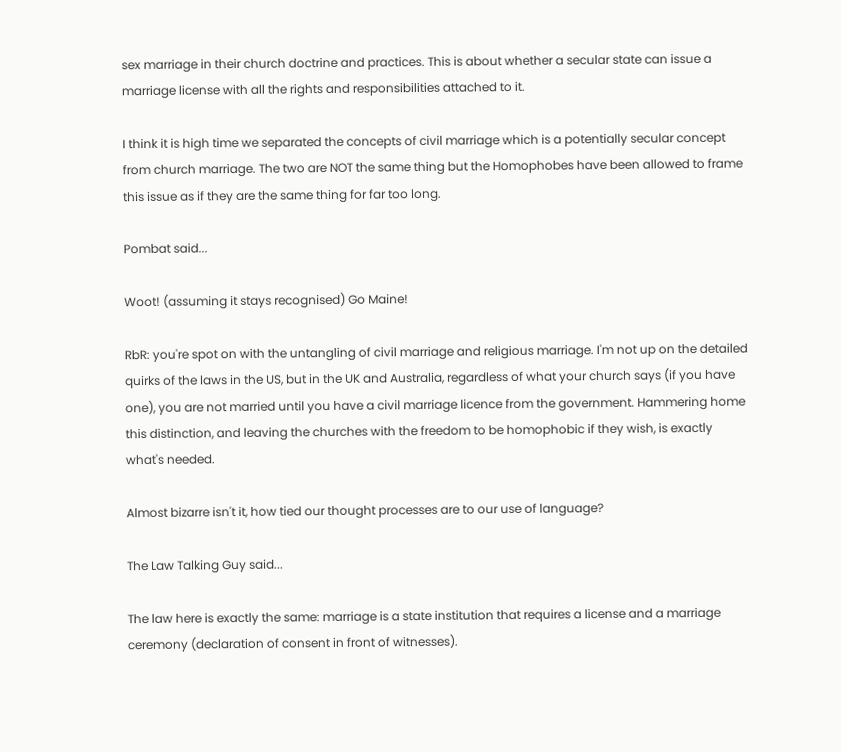sex marriage in their church doctrine and practices. This is about whether a secular state can issue a marriage license with all the rights and responsibilities attached to it.

I think it is high time we separated the concepts of civil marriage which is a potentially secular concept from church marriage. The two are NOT the same thing but the Homophobes have been allowed to frame this issue as if they are the same thing for far too long.

Pombat said...

Woot! (assuming it stays recognised) Go Maine!

RbR: you're spot on with the untangling of civil marriage and religious marriage. I'm not up on the detailed quirks of the laws in the US, but in the UK and Australia, regardless of what your church says (if you have one), you are not married until you have a civil marriage licence from the government. Hammering home this distinction, and leaving the churches with the freedom to be homophobic if they wish, is exactly what's needed.

Almost bizarre isn't it, how tied our thought processes are to our use of language?

The Law Talking Guy said...

The law here is exactly the same: marriage is a state institution that requires a license and a marriage ceremony (declaration of consent in front of witnesses).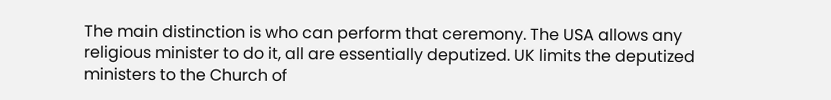The main distinction is who can perform that ceremony. The USA allows any religious minister to do it, all are essentially deputized. UK limits the deputized ministers to the Church of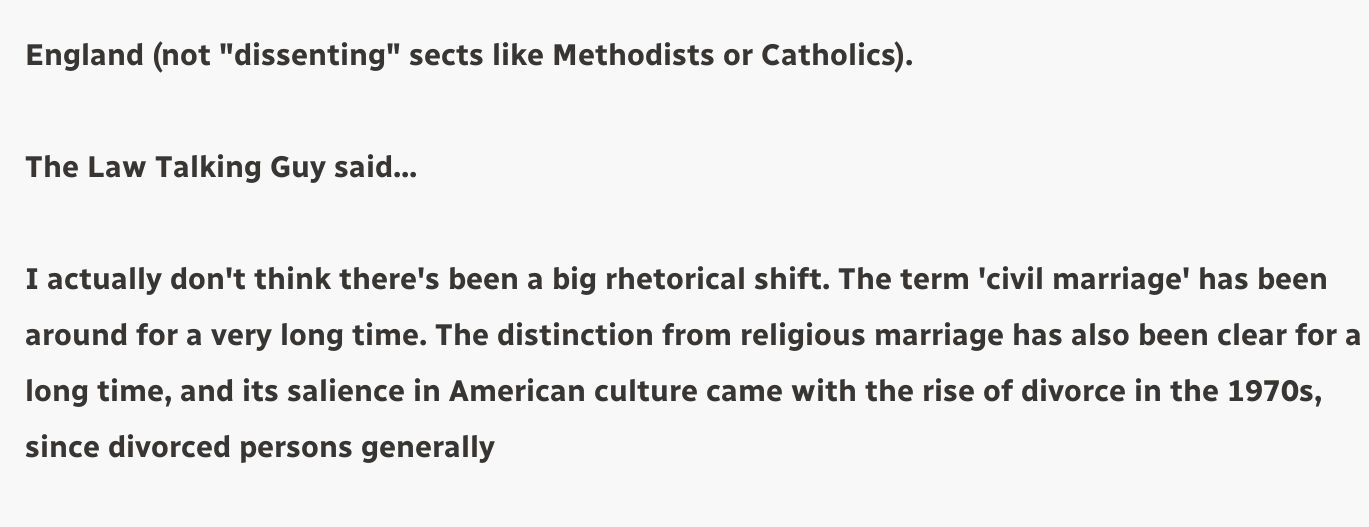England (not "dissenting" sects like Methodists or Catholics).

The Law Talking Guy said...

I actually don't think there's been a big rhetorical shift. The term 'civil marriage' has been around for a very long time. The distinction from religious marriage has also been clear for a long time, and its salience in American culture came with the rise of divorce in the 1970s, since divorced persons generally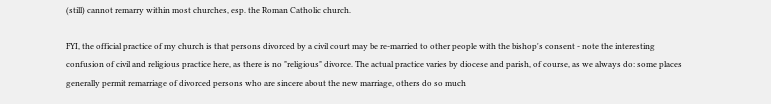(still) cannot remarry within most churches, esp. the Roman Catholic church.

FYI, the official practice of my church is that persons divorced by a civil court may be re-married to other people with the bishop's consent - note the interesting confusion of civil and religious practice here, as there is no "religious" divorce. The actual practice varies by diocese and parish, of course, as we always do: some places generally permit remarriage of divorced persons who are sincere about the new marriage, others do so much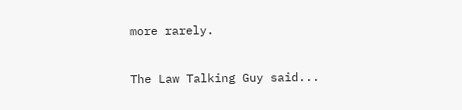more rarely.

The Law Talking Guy said...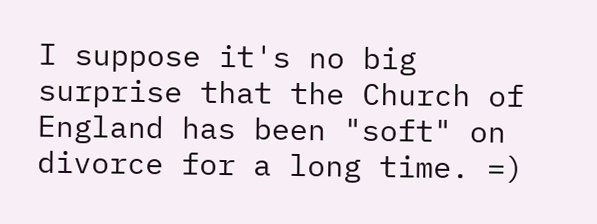I suppose it's no big surprise that the Church of England has been "soft" on divorce for a long time. =)